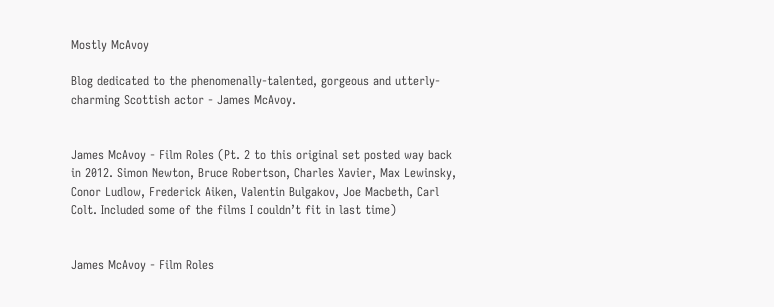Mostly McAvoy

Blog dedicated to the phenomenally-talented, gorgeous and utterly-charming Scottish actor - James McAvoy.


James McAvoy - Film Roles (Pt. 2 to this original set posted way back in 2012. Simon Newton, Bruce Robertson, Charles Xavier, Max Lewinsky, Conor Ludlow, Frederick Aiken, Valentin Bulgakov, Joe Macbeth, Carl Colt. Included some of the films I couldn’t fit in last time)


James McAvoy - Film Roles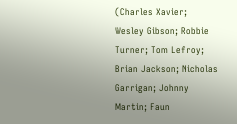(Charles Xavier; Wesley Gibson; Robbie Turner; Tom Lefroy; Brian Jackson; Nicholas Garrigan; Johnny Martin; Faun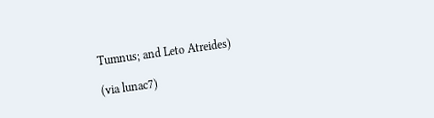Tumnus; and Leto Atreides)

(via lunac7)